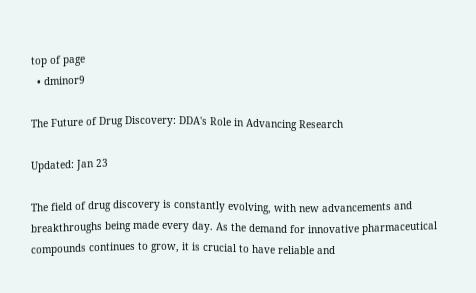top of page
  • dminor9

The Future of Drug Discovery: DDA's Role in Advancing Research

Updated: Jan 23

The field of drug discovery is constantly evolving, with new advancements and breakthroughs being made every day. As the demand for innovative pharmaceutical compounds continues to grow, it is crucial to have reliable and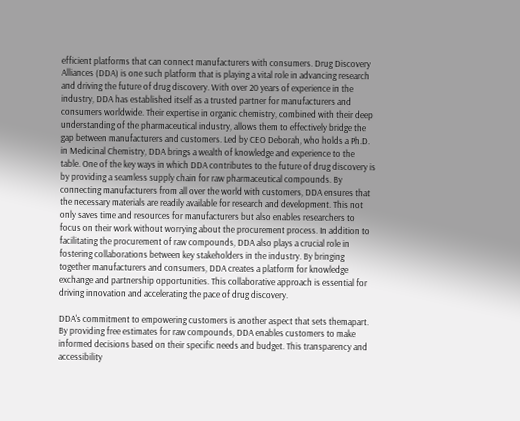efficient platforms that can connect manufacturers with consumers. Drug Discovery Alliances (DDA) is one such platform that is playing a vital role in advancing research and driving the future of drug discovery. With over 20 years of experience in the industry, DDA has established itself as a trusted partner for manufacturers and consumers worldwide. Their expertise in organic chemistry, combined with their deep understanding of the pharmaceutical industry, allows them to effectively bridge the gap between manufacturers and customers. Led by CEO Deborah, who holds a Ph.D. in Medicinal Chemistry, DDA brings a wealth of knowledge and experience to the table. One of the key ways in which DDA contributes to the future of drug discovery is by providing a seamless supply chain for raw pharmaceutical compounds. By connecting manufacturers from all over the world with customers, DDA ensures that the necessary materials are readily available for research and development. This not only saves time and resources for manufacturers but also enables researchers to focus on their work without worrying about the procurement process. In addition to facilitating the procurement of raw compounds, DDA also plays a crucial role in fostering collaborations between key stakeholders in the industry. By bringing together manufacturers and consumers, DDA creates a platform for knowledge exchange and partnership opportunities. This collaborative approach is essential for driving innovation and accelerating the pace of drug discovery.

DDA's commitment to empowering customers is another aspect that sets themapart. By providing free estimates for raw compounds, DDA enables customers to make informed decisions based on their specific needs and budget. This transparency and accessibility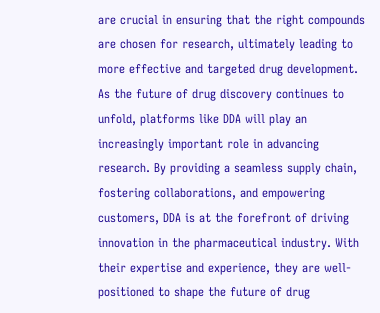are crucial in ensuring that the right compounds are chosen for research, ultimately leading to more effective and targeted drug development. As the future of drug discovery continues to unfold, platforms like DDA will play an increasingly important role in advancing research. By providing a seamless supply chain, fostering collaborations, and empowering customers, DDA is at the forefront of driving innovation in the pharmaceutical industry. With their expertise and experience, they are well-positioned to shape the future of drug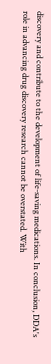discovery and contribute to the development of life-saving medications. In conclusion, DDA's role in advancing drug discovery research cannot be overstated. With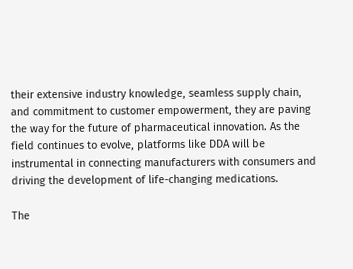their extensive industry knowledge, seamless supply chain, and commitment to customer empowerment, they are paving the way for the future of pharmaceutical innovation. As the field continues to evolve, platforms like DDA will be instrumental in connecting manufacturers with consumers and driving the development of life-changing medications.

The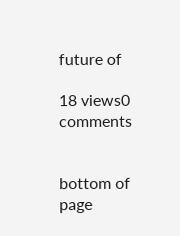future of

18 views0 comments


bottom of page